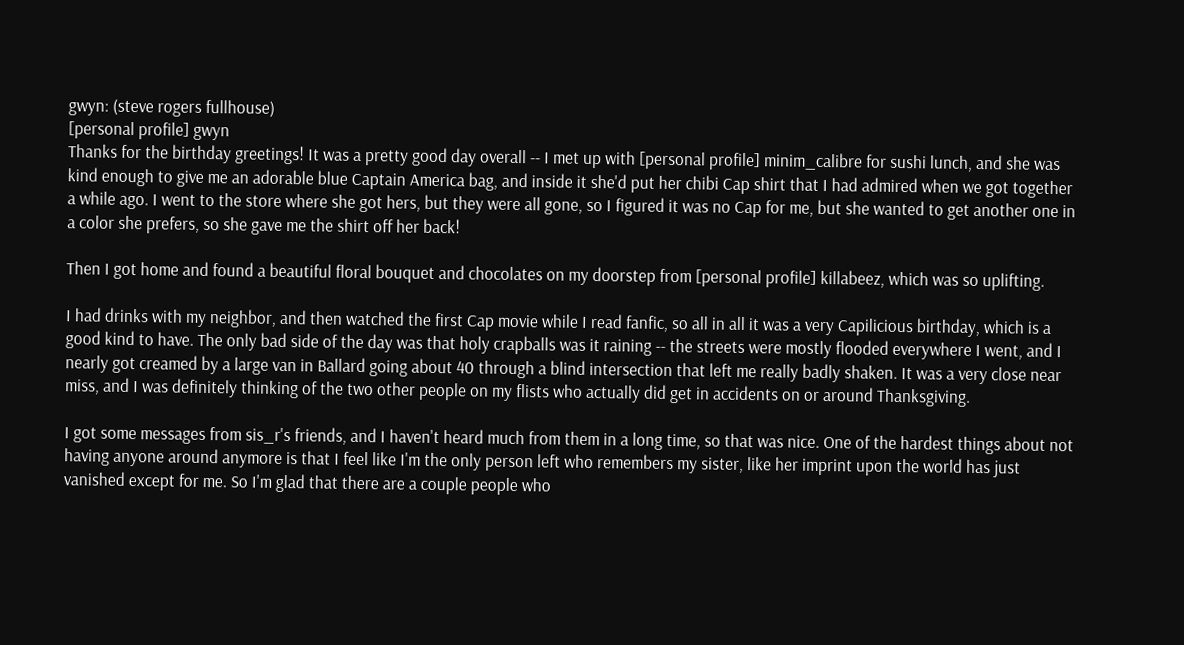gwyn: (steve rogers fullhouse)
[personal profile] gwyn
Thanks for the birthday greetings! It was a pretty good day overall -- I met up with [personal profile] minim_calibre for sushi lunch, and she was kind enough to give me an adorable blue Captain America bag, and inside it she'd put her chibi Cap shirt that I had admired when we got together a while ago. I went to the store where she got hers, but they were all gone, so I figured it was no Cap for me, but she wanted to get another one in a color she prefers, so she gave me the shirt off her back!

Then I got home and found a beautiful floral bouquet and chocolates on my doorstep from [personal profile] killabeez, which was so uplifting.

I had drinks with my neighbor, and then watched the first Cap movie while I read fanfic, so all in all it was a very Capilicious birthday, which is a good kind to have. The only bad side of the day was that holy crapballs was it raining -- the streets were mostly flooded everywhere I went, and I nearly got creamed by a large van in Ballard going about 40 through a blind intersection that left me really badly shaken. It was a very close near miss, and I was definitely thinking of the two other people on my flists who actually did get in accidents on or around Thanksgiving.

I got some messages from sis_r's friends, and I haven't heard much from them in a long time, so that was nice. One of the hardest things about not having anyone around anymore is that I feel like I'm the only person left who remembers my sister, like her imprint upon the world has just vanished except for me. So I'm glad that there are a couple people who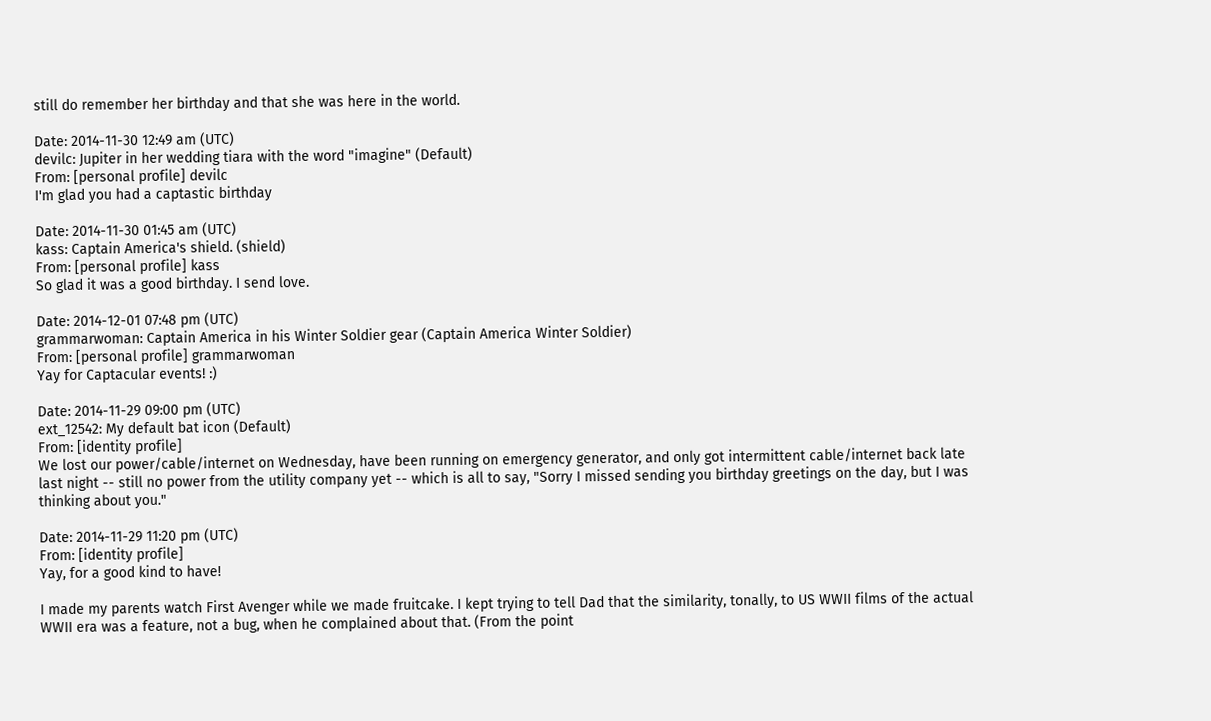still do remember her birthday and that she was here in the world.

Date: 2014-11-30 12:49 am (UTC)
devilc: Jupiter in her wedding tiara with the word "imagine" (Default)
From: [personal profile] devilc
I'm glad you had a captastic birthday

Date: 2014-11-30 01:45 am (UTC)
kass: Captain America's shield. (shield)
From: [personal profile] kass
So glad it was a good birthday. I send love.

Date: 2014-12-01 07:48 pm (UTC)
grammarwoman: Captain America in his Winter Soldier gear (Captain America Winter Soldier)
From: [personal profile] grammarwoman
Yay for Captacular events! :)

Date: 2014-11-29 09:00 pm (UTC)
ext_12542: My default bat icon (Default)
From: [identity profile]
We lost our power/cable/internet on Wednesday, have been running on emergency generator, and only got intermittent cable/internet back late last night -- still no power from the utility company yet -- which is all to say, "Sorry I missed sending you birthday greetings on the day, but I was thinking about you."

Date: 2014-11-29 11:20 pm (UTC)
From: [identity profile]
Yay, for a good kind to have!

I made my parents watch First Avenger while we made fruitcake. I kept trying to tell Dad that the similarity, tonally, to US WWII films of the actual WWII era was a feature, not a bug, when he complained about that. (From the point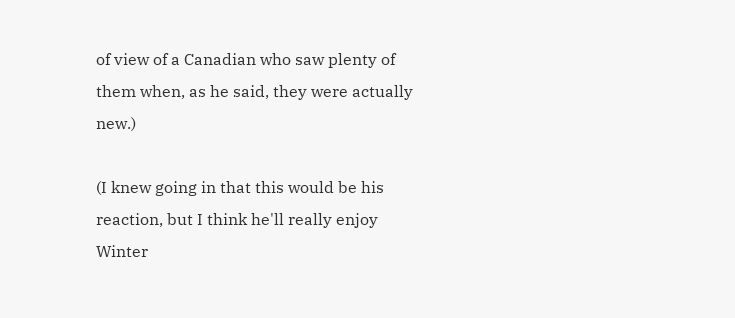of view of a Canadian who saw plenty of them when, as he said, they were actually new.)

(I knew going in that this would be his reaction, but I think he'll really enjoy Winter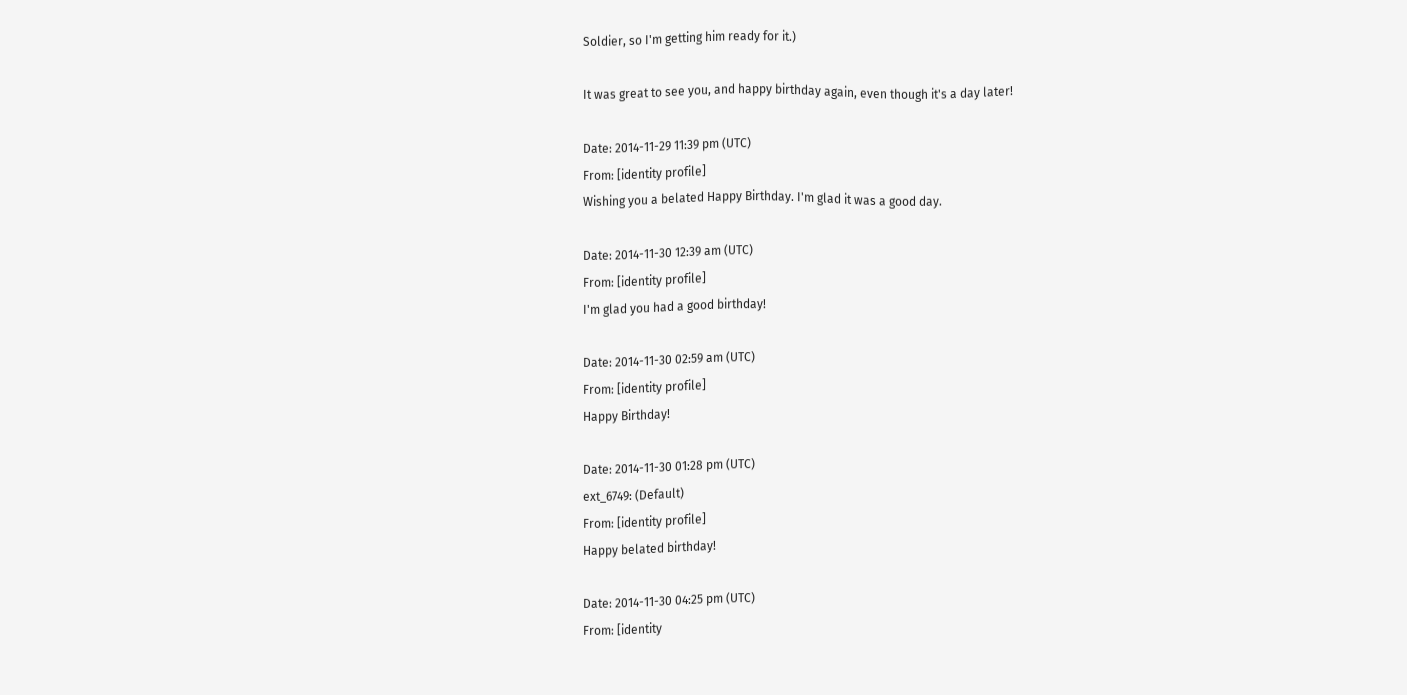Soldier, so I'm getting him ready for it.)

It was great to see you, and happy birthday again, even though it's a day later!

Date: 2014-11-29 11:39 pm (UTC)
From: [identity profile]
Wishing you a belated Happy Birthday. I'm glad it was a good day.

Date: 2014-11-30 12:39 am (UTC)
From: [identity profile]
I'm glad you had a good birthday!

Date: 2014-11-30 02:59 am (UTC)
From: [identity profile]
Happy Birthday!

Date: 2014-11-30 01:28 pm (UTC)
ext_6749: (Default)
From: [identity profile]
Happy belated birthday!

Date: 2014-11-30 04:25 pm (UTC)
From: [identity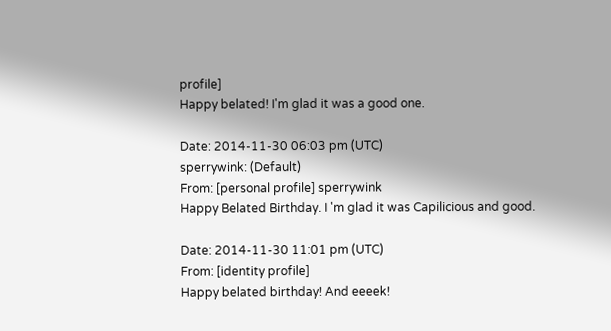profile]
Happy belated! I'm glad it was a good one.

Date: 2014-11-30 06:03 pm (UTC)
sperrywink: (Default)
From: [personal profile] sperrywink
Happy Belated Birthday. I 'm glad it was Capilicious and good.

Date: 2014-11-30 11:01 pm (UTC)
From: [identity profile]
Happy belated birthday! And eeeek!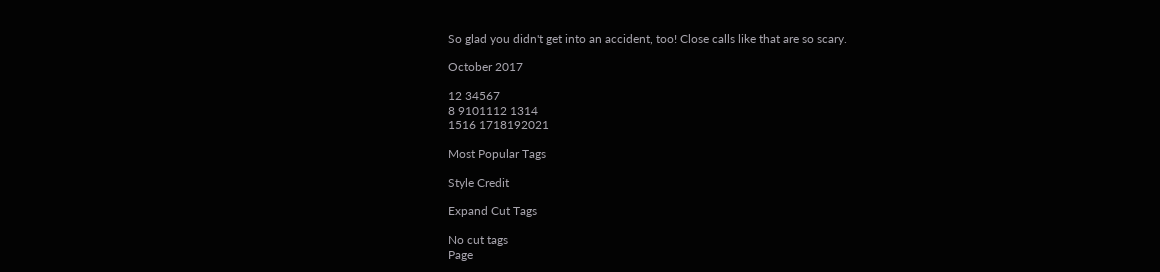So glad you didn't get into an accident, too! Close calls like that are so scary.

October 2017

12 34567
8 9101112 1314
1516 1718192021

Most Popular Tags

Style Credit

Expand Cut Tags

No cut tags
Page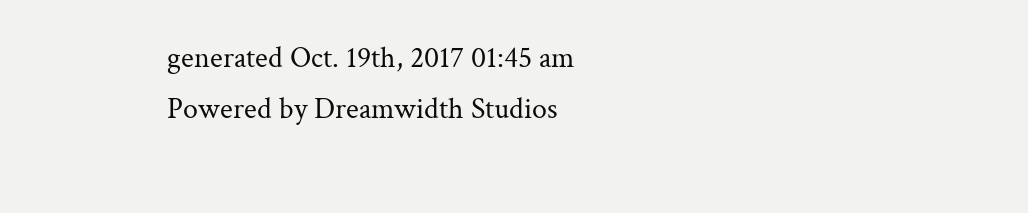generated Oct. 19th, 2017 01:45 am
Powered by Dreamwidth Studios